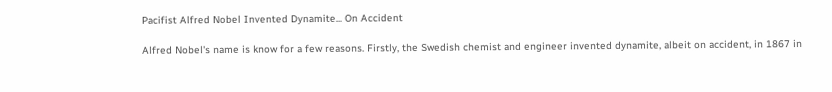Pacifist Alfred Nobel Invented Dynamite... On Accident

Alfred Nobel's name is know for a few reasons. Firstly, the Swedish chemist and engineer invented dynamite, albeit on accident, in 1867 in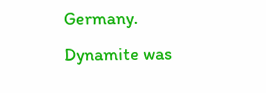Germany. Dynamite was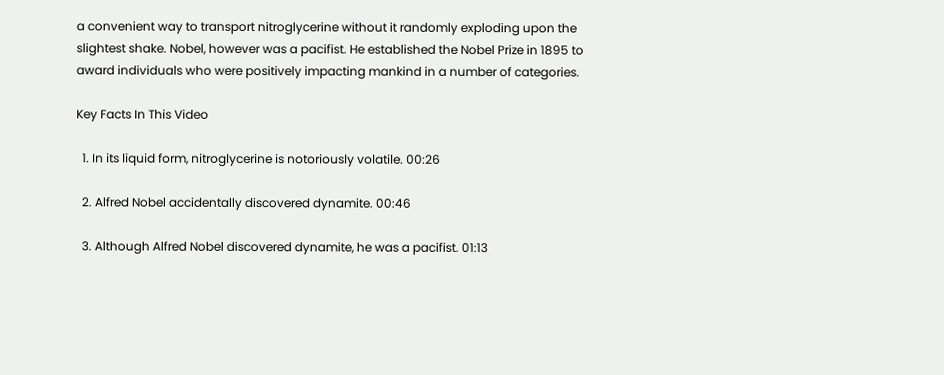a convenient way to transport nitroglycerine without it randomly exploding upon the slightest shake. Nobel, however was a pacifist. He established the Nobel Prize in 1895 to award individuals who were positively impacting mankind in a number of categories.

Key Facts In This Video

  1. In its liquid form, nitroglycerine is notoriously volatile. 00:26

  2. Alfred Nobel accidentally discovered dynamite. 00:46

  3. Although Alfred Nobel discovered dynamite, he was a pacifist. 01:13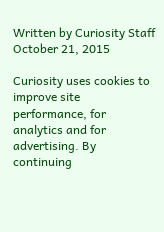Written by Curiosity Staff October 21, 2015

Curiosity uses cookies to improve site performance, for analytics and for advertising. By continuing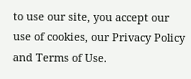to use our site, you accept our use of cookies, our Privacy Policy and Terms of Use.